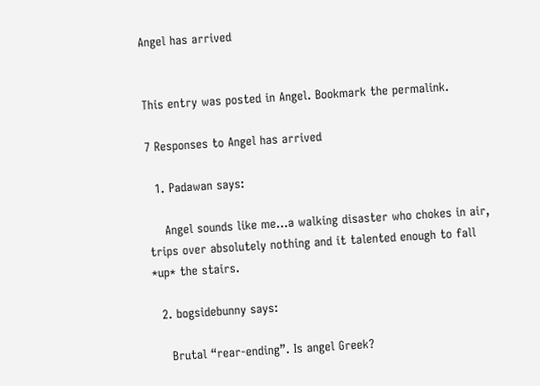Angel has arrived


This entry was posted in Angel. Bookmark the permalink.

7 Responses to Angel has arrived

  1. Padawan says:

    Angel sounds like me…a walking disaster who chokes in air, trips over absolutely nothing and it talented enough to fall *up* the stairs.

  2. bogsidebunny says:

    Brutal “rear-ending”. Is angel Greek?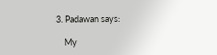3. Padawan says:

    My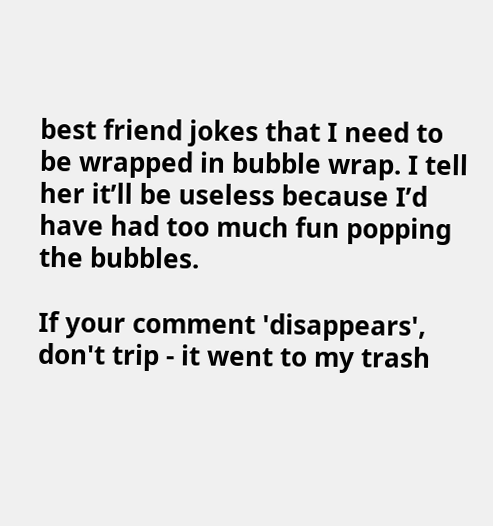best friend jokes that I need to be wrapped in bubble wrap. I tell her it’ll be useless because I’d have had too much fun popping the bubbles.

If your comment 'disappears', don't trip - it went to my trash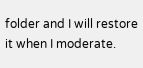folder and I will restore it when I moderate.